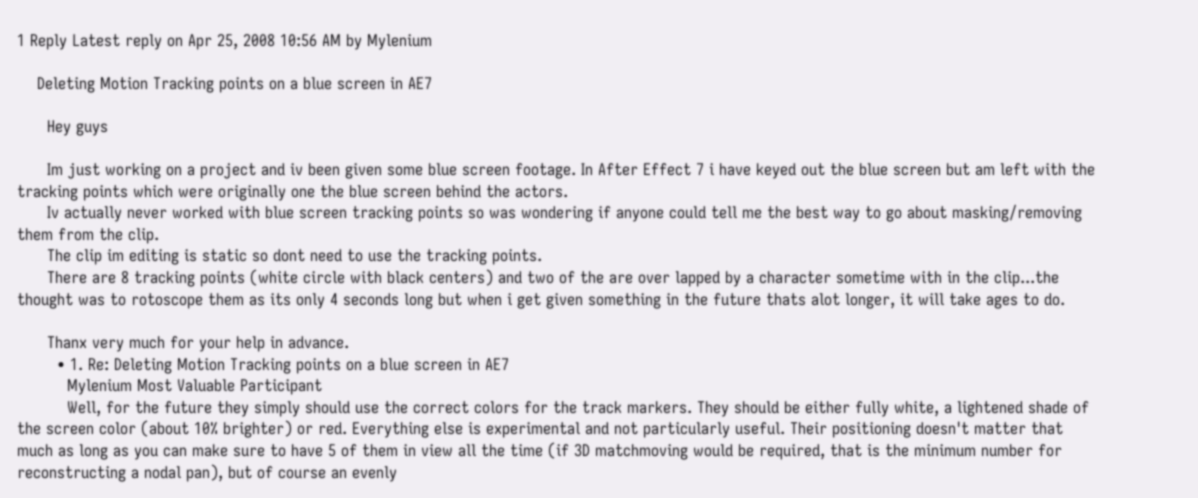1 Reply Latest reply on Apr 25, 2008 10:56 AM by Mylenium

    Deleting Motion Tracking points on a blue screen in AE7

      Hey guys

      Im just working on a project and iv been given some blue screen footage. In After Effect 7 i have keyed out the blue screen but am left with the tracking points which were originally one the blue screen behind the actors.
      Iv actually never worked with blue screen tracking points so was wondering if anyone could tell me the best way to go about masking/removing them from the clip.
      The clip im editing is static so dont need to use the tracking points.
      There are 8 tracking points (white circle with black centers) and two of the are over lapped by a character sometime with in the clip...the thought was to rotoscope them as its only 4 seconds long but when i get given something in the future thats alot longer, it will take ages to do.

      Thanx very much for your help in advance.
        • 1. Re: Deleting Motion Tracking points on a blue screen in AE7
          Mylenium Most Valuable Participant
          Well, for the future they simply should use the correct colors for the track markers. They should be either fully white, a lightened shade of the screen color (about 10% brighter) or red. Everything else is experimental and not particularly useful. Their positioning doesn't matter that much as long as you can make sure to have 5 of them in view all the time (if 3D matchmoving would be required, that is the minimum number for reconstructing a nodal pan), but of course an evenly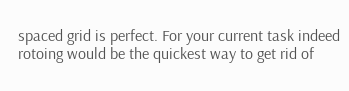spaced grid is perfect. For your current task indeed rotoing would be the quickest way to get rid of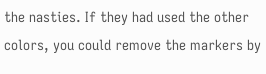the nasties. If they had used the other colors, you could remove the markers by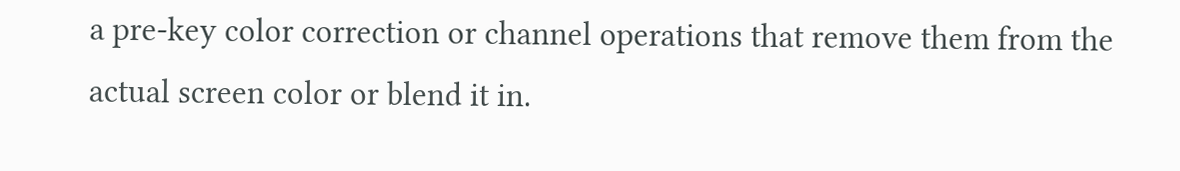a pre-key color correction or channel operations that remove them from the actual screen color or blend it in.